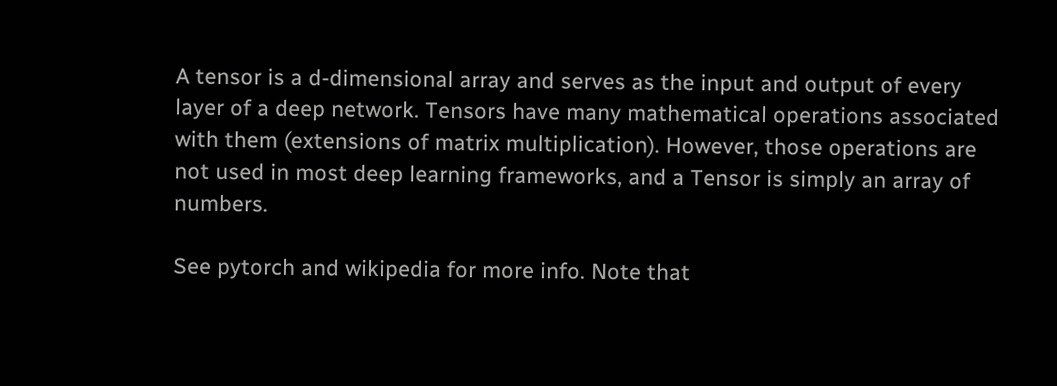A tensor is a d-dimensional array and serves as the input and output of every layer of a deep network. Tensors have many mathematical operations associated with them (extensions of matrix multiplication). However, those operations are not used in most deep learning frameworks, and a Tensor is simply an array of numbers.

See pytorch and wikipedia for more info. Note that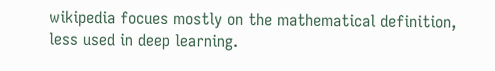wikipedia focues mostly on the mathematical definition, less used in deep learning.